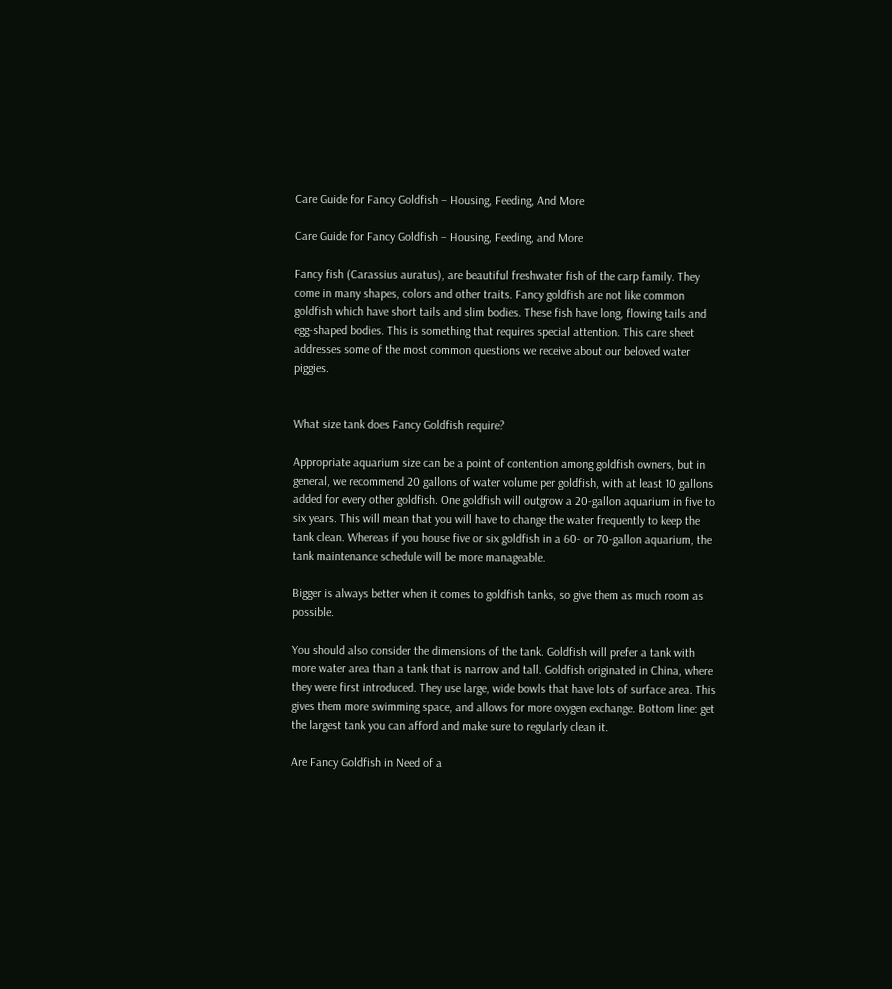Care Guide for Fancy Goldfish – Housing, Feeding, And More

Care Guide for Fancy Goldfish – Housing, Feeding, and More

Fancy fish (Carassius auratus), are beautiful freshwater fish of the carp family. They come in many shapes, colors and other traits. Fancy goldfish are not like common goldfish which have short tails and slim bodies. These fish have long, flowing tails and egg-shaped bodies. This is something that requires special attention. This care sheet addresses some of the most common questions we receive about our beloved water piggies.


What size tank does Fancy Goldfish require?

Appropriate aquarium size can be a point of contention among goldfish owners, but in general, we recommend 20 gallons of water volume per goldfish, with at least 10 gallons added for every other goldfish. One goldfish will outgrow a 20-gallon aquarium in five to six years. This will mean that you will have to change the water frequently to keep the tank clean. Whereas if you house five or six goldfish in a 60- or 70-gallon aquarium, the tank maintenance schedule will be more manageable.

Bigger is always better when it comes to goldfish tanks, so give them as much room as possible.

You should also consider the dimensions of the tank. Goldfish will prefer a tank with more water area than a tank that is narrow and tall. Goldfish originated in China, where they were first introduced. They use large, wide bowls that have lots of surface area. This gives them more swimming space, and allows for more oxygen exchange. Bottom line: get the largest tank you can afford and make sure to regularly clean it.

Are Fancy Goldfish in Need of a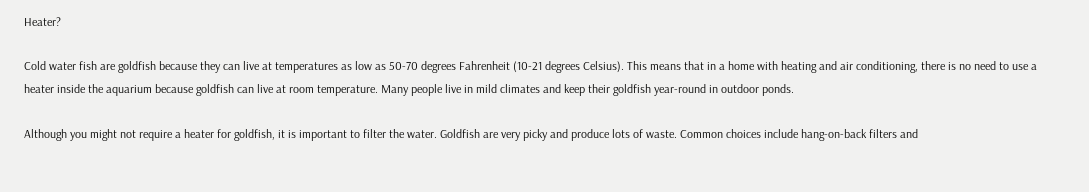Heater?

Cold water fish are goldfish because they can live at temperatures as low as 50-70 degrees Fahrenheit (10-21 degrees Celsius). This means that in a home with heating and air conditioning, there is no need to use a heater inside the aquarium because goldfish can live at room temperature. Many people live in mild climates and keep their goldfish year-round in outdoor ponds.

Although you might not require a heater for goldfish, it is important to filter the water. Goldfish are very picky and produce lots of waste. Common choices include hang-on-back filters and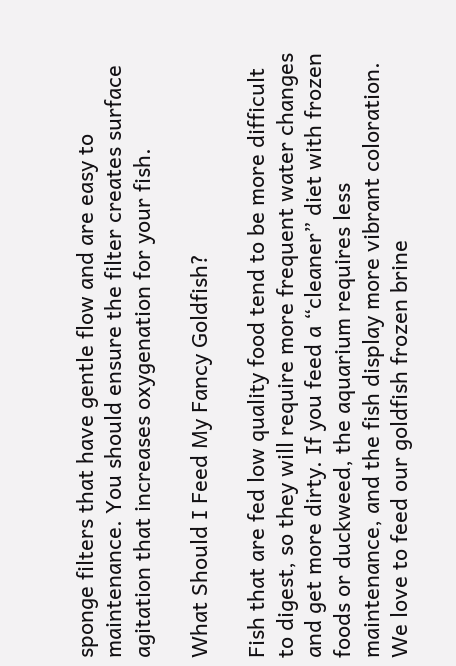sponge filters that have gentle flow and are easy to maintenance. You should ensure the filter creates surface agitation that increases oxygenation for your fish.

What Should I Feed My Fancy Goldfish?

Fish that are fed low quality food tend to be more difficult to digest, so they will require more frequent water changes and get more dirty. If you feed a “cleaner” diet with frozen foods or duckweed, the aquarium requires less maintenance, and the fish display more vibrant coloration. We love to feed our goldfish frozen brine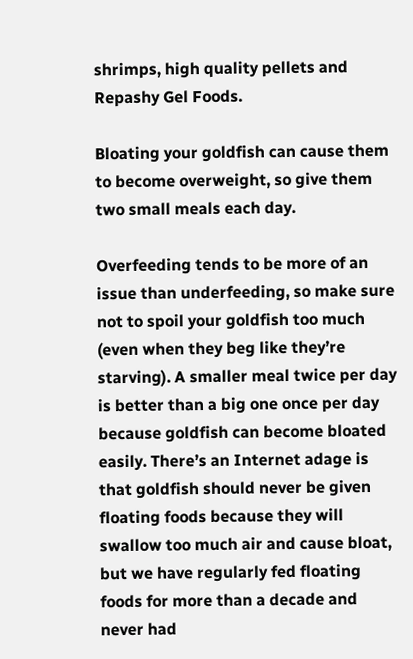shrimps, high quality pellets and Repashy Gel Foods.

Bloating your goldfish can cause them to become overweight, so give them two small meals each day.

Overfeeding tends to be more of an issue than underfeeding, so make sure not to spoil your goldfish too much (even when they beg like they’re starving). A smaller meal twice per day is better than a big one once per day because goldfish can become bloated easily. There’s an Internet adage is that goldfish should never be given floating foods because they will swallow too much air and cause bloat, but we have regularly fed floating foods for more than a decade and never had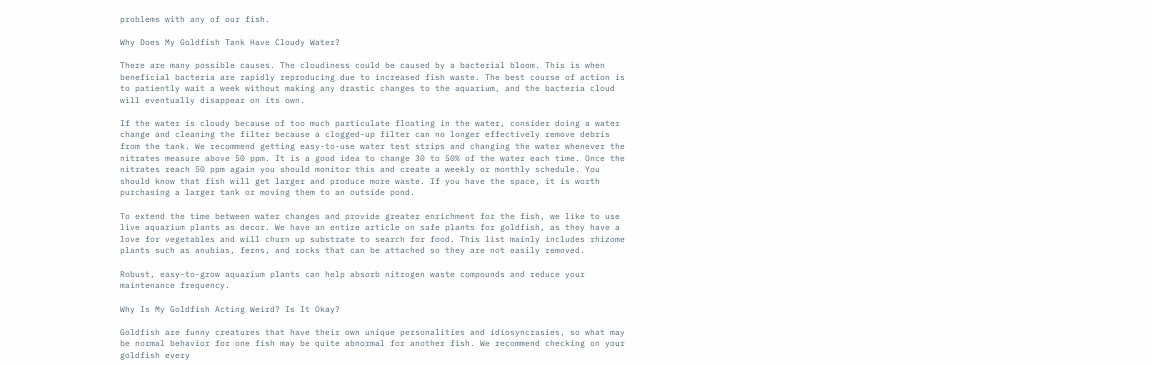problems with any of our fish.

Why Does My Goldfish Tank Have Cloudy Water?

There are many possible causes. The cloudiness could be caused by a bacterial bloom. This is when beneficial bacteria are rapidly reproducing due to increased fish waste. The best course of action is to patiently wait a week without making any drastic changes to the aquarium, and the bacteria cloud will eventually disappear on its own.

If the water is cloudy because of too much particulate floating in the water, consider doing a water change and cleaning the filter because a clogged-up filter can no longer effectively remove debris from the tank. We recommend getting easy-to-use water test strips and changing the water whenever the nitrates measure above 50 ppm. It is a good idea to change 30 to 50% of the water each time. Once the nitrates reach 50 ppm again you should monitor this and create a weekly or monthly schedule. You should know that fish will get larger and produce more waste. If you have the space, it is worth purchasing a larger tank or moving them to an outside pond.

To extend the time between water changes and provide greater enrichment for the fish, we like to use live aquarium plants as decor. We have an entire article on safe plants for goldfish, as they have a love for vegetables and will churn up substrate to search for food. This list mainly includes rhizome plants such as anubias, ferns, and rocks that can be attached so they are not easily removed.

Robust, easy-to-grow aquarium plants can help absorb nitrogen waste compounds and reduce your maintenance frequency.

Why Is My Goldfish Acting Weird? Is It Okay?

Goldfish are funny creatures that have their own unique personalities and idiosyncrasies, so what may be normal behavior for one fish may be quite abnormal for another fish. We recommend checking on your goldfish every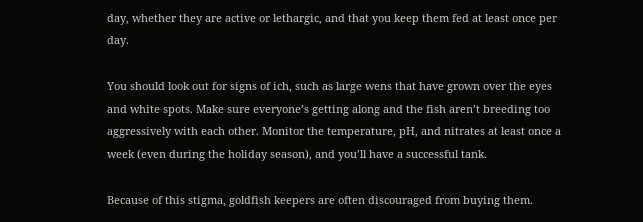day, whether they are active or lethargic, and that you keep them fed at least once per day.

You should look out for signs of ich, such as large wens that have grown over the eyes and white spots. Make sure everyone’s getting along and the fish aren’t breeding too aggressively with each other. Monitor the temperature, pH, and nitrates at least once a week (even during the holiday season), and you’ll have a successful tank.

Because of this stigma, goldfish keepers are often discouraged from buying them.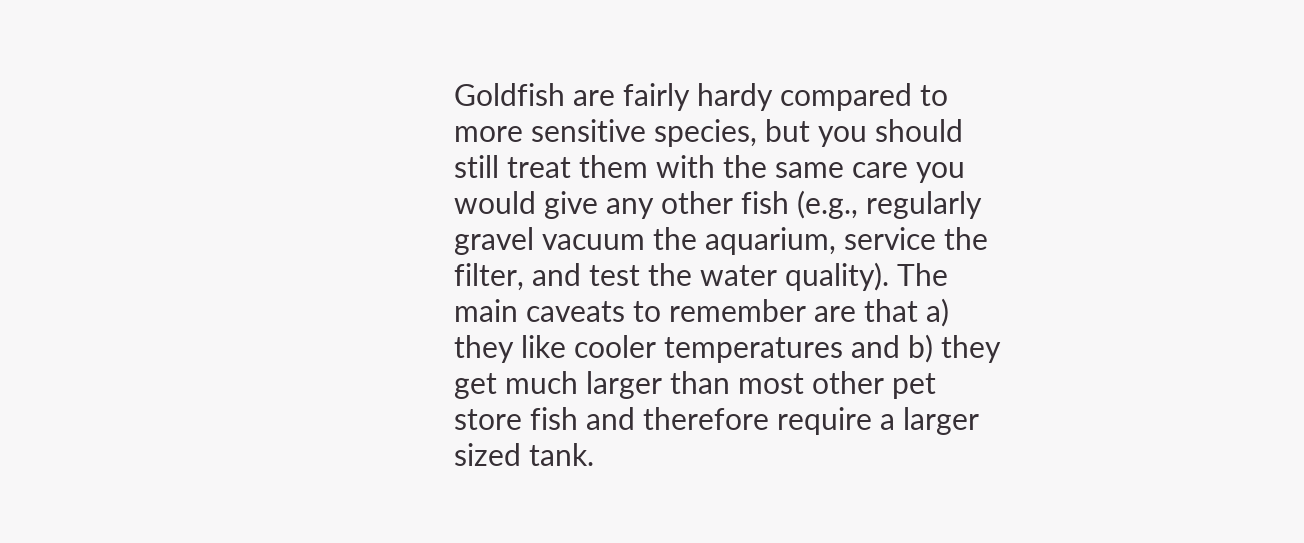Goldfish are fairly hardy compared to more sensitive species, but you should still treat them with the same care you would give any other fish (e.g., regularly gravel vacuum the aquarium, service the filter, and test the water quality). The main caveats to remember are that a) they like cooler temperatures and b) they get much larger than most other pet store fish and therefore require a larger sized tank.